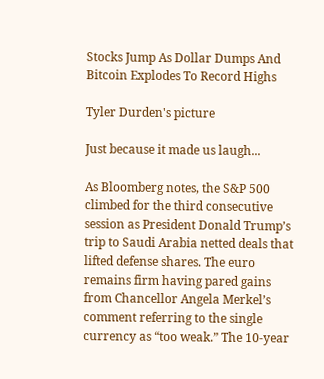Stocks Jump As Dollar Dumps And Bitcoin Explodes To Record Highs

Tyler Durden's picture

Just because it made us laugh...

As Bloomberg notes, the S&P 500 climbed for the third consecutive session as President Donald Trump’s trip to Saudi Arabia netted deals that lifted defense shares. The euro remains firm having pared gains from Chancellor Angela Merkel’s comment referring to the single currency as “too weak.” The 10-year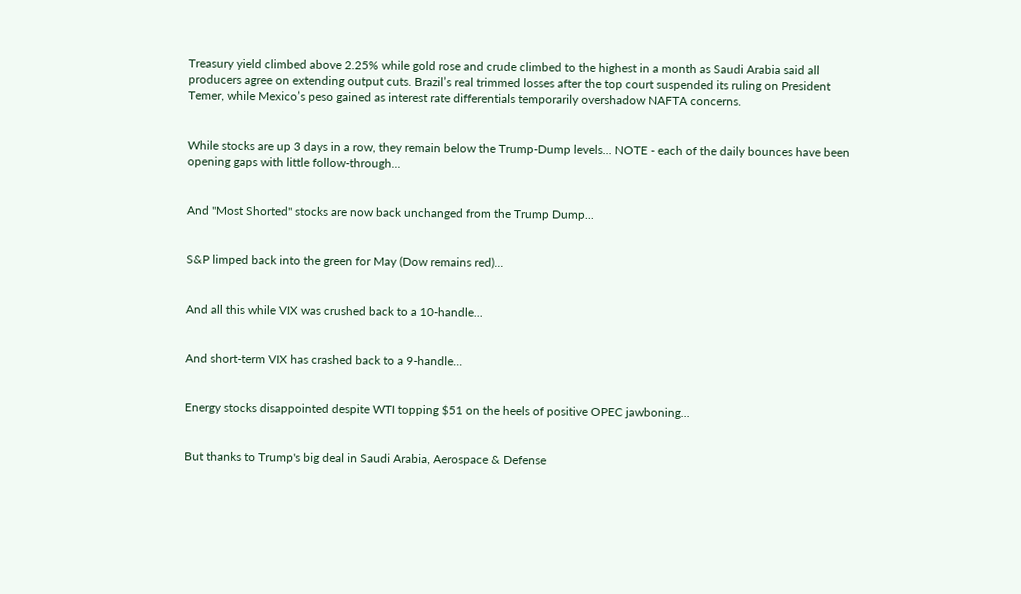Treasury yield climbed above 2.25% while gold rose and crude climbed to the highest in a month as Saudi Arabia said all producers agree on extending output cuts. Brazil’s real trimmed losses after the top court suspended its ruling on President Temer, while Mexico’s peso gained as interest rate differentials temporarily overshadow NAFTA concerns.


While stocks are up 3 days in a row, they remain below the Trump-Dump levels... NOTE - each of the daily bounces have been opening gaps with little follow-through...


And "Most Shorted" stocks are now back unchanged from the Trump Dump...


S&P limped back into the green for May (Dow remains red)...


And all this while VIX was crushed back to a 10-handle...


And short-term VIX has crashed back to a 9-handle...


Energy stocks disappointed despite WTI topping $51 on the heels of positive OPEC jawboning...


But thanks to Trump's big deal in Saudi Arabia, Aerospace & Defense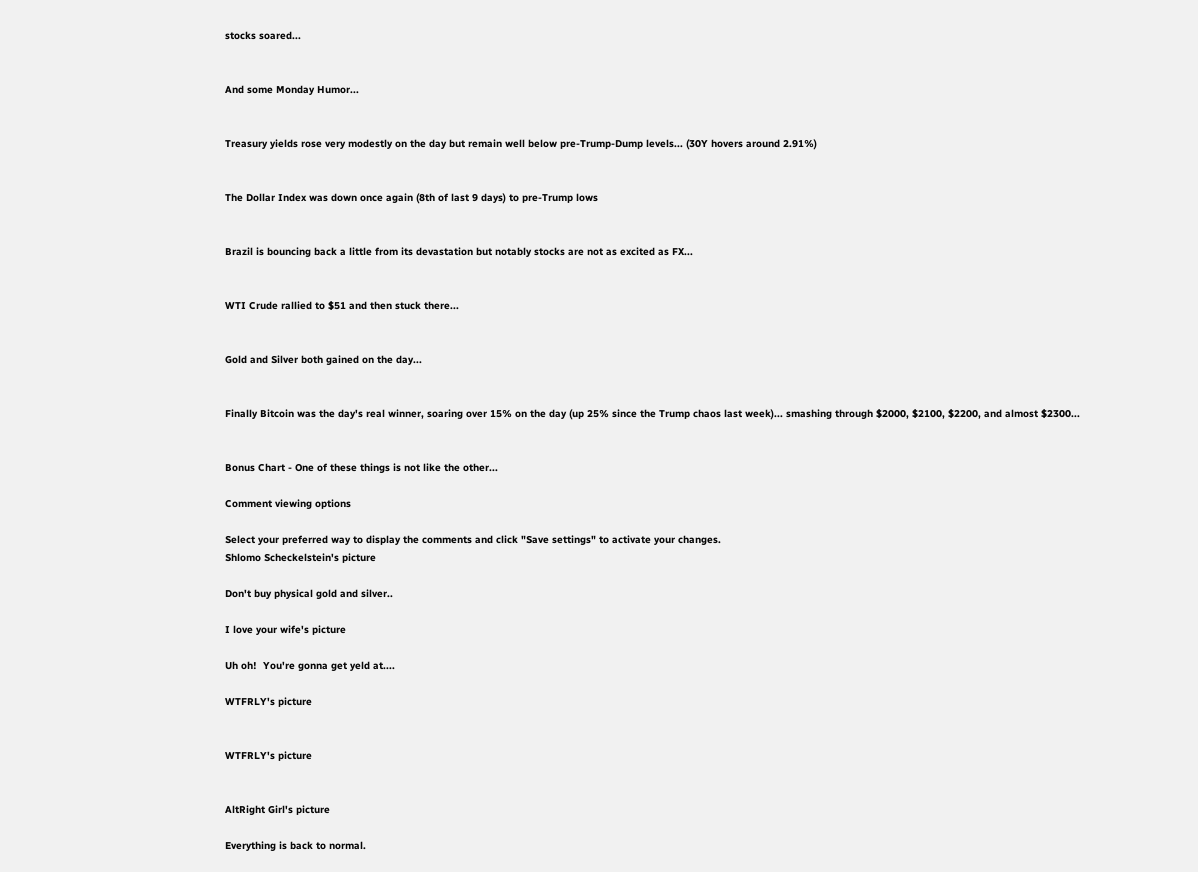stocks soared...


And some Monday Humor...


Treasury yields rose very modestly on the day but remain well below pre-Trump-Dump levels... (30Y hovers around 2.91%)


The Dollar Index was down once again (8th of last 9 days) to pre-Trump lows


Brazil is bouncing back a little from its devastation but notably stocks are not as excited as FX...


WTI Crude rallied to $51 and then stuck there...


Gold and Silver both gained on the day...


Finally Bitcoin was the day's real winner, soaring over 15% on the day (up 25% since the Trump chaos last week)... smashing through $2000, $2100, $2200, and almost $2300...


Bonus Chart - One of these things is not like the other...

Comment viewing options

Select your preferred way to display the comments and click "Save settings" to activate your changes.
Shlomo Scheckelstein's picture

Don't buy physical gold and silver..

I love your wife's picture

Uh oh!  You're gonna get yeld at....

WTFRLY's picture


WTFRLY's picture


AltRight Girl's picture

Everything is back to normal.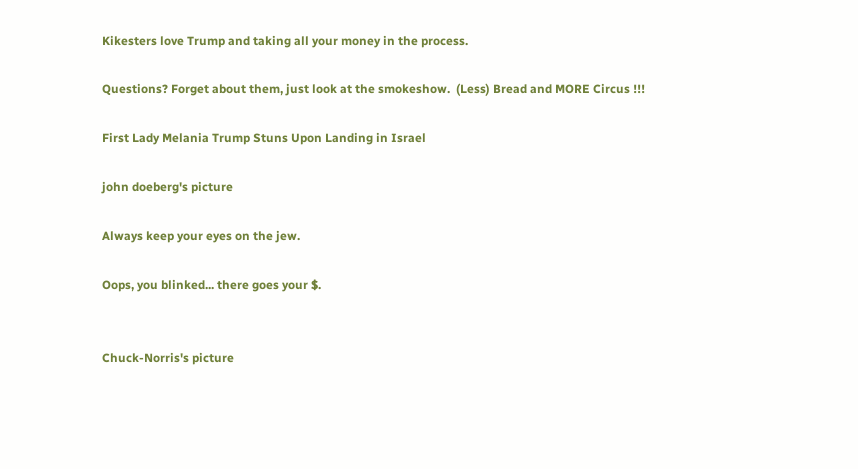Kikesters love Trump and taking all your money in the process.

Questions? Forget about them, just look at the smokeshow.  (Less) Bread and MORE Circus !!!

First Lady Melania Trump Stuns Upon Landing in Israel

john doeberg's picture

Always keep your eyes on the jew.

Oops, you blinked... there goes your $.


Chuck-Norris's picture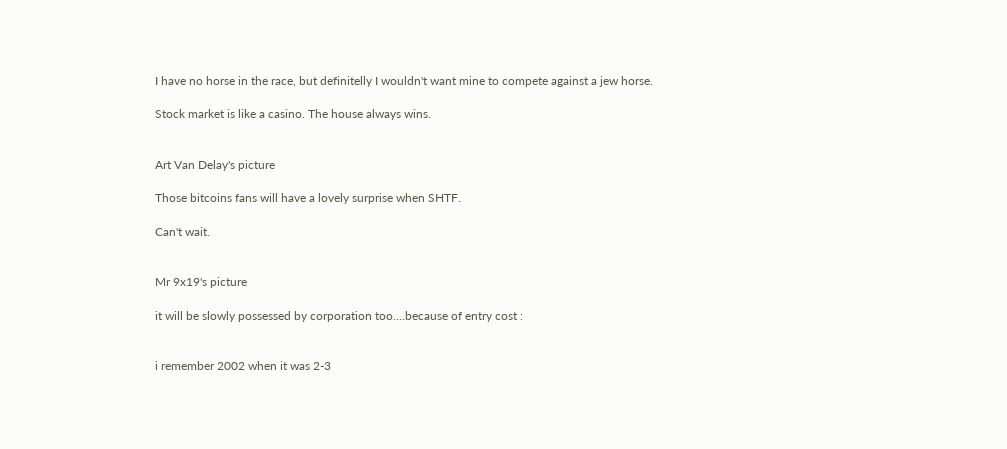I have no horse in the race, but definitelly I wouldn't want mine to compete against a jew horse.

Stock market is like a casino. The house always wins.


Art Van Delay's picture

Those bitcoins fans will have a lovely surprise when SHTF.

Can't wait.


Mr 9x19's picture

it will be slowly possessed by corporation too....because of entry cost :


i remember 2002 when it was 2-3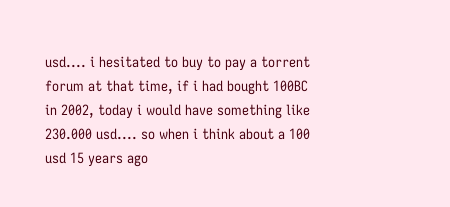usd.... i hesitated to buy to pay a torrent forum at that time, if i had bought 100BC in 2002, today i would have something like 230.000 usd.... so when i think about a 100 usd 15 years ago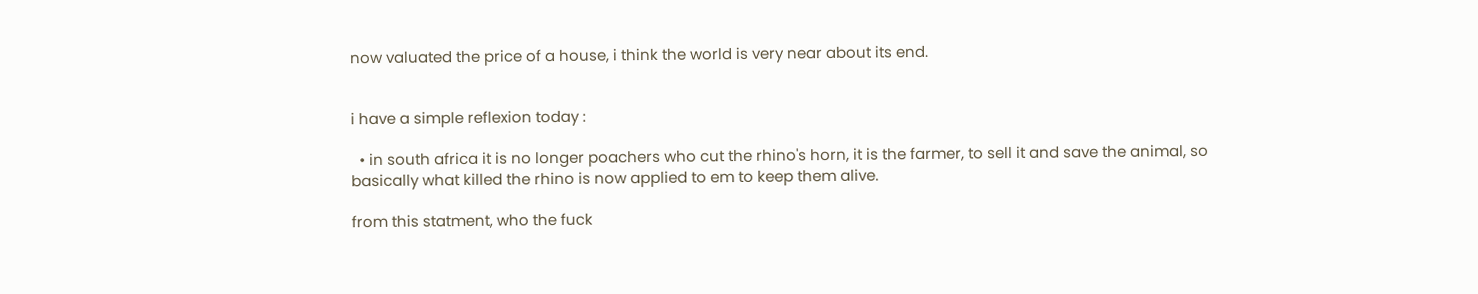now valuated the price of a house, i think the world is very near about its end.


i have a simple reflexion today :

  • in south africa it is no longer poachers who cut the rhino's horn, it is the farmer, to sell it and save the animal, so basically what killed the rhino is now applied to em to keep them alive.

from this statment, who the fuck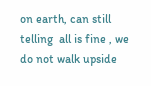on earth, can still telling  all is fine , we do not walk upside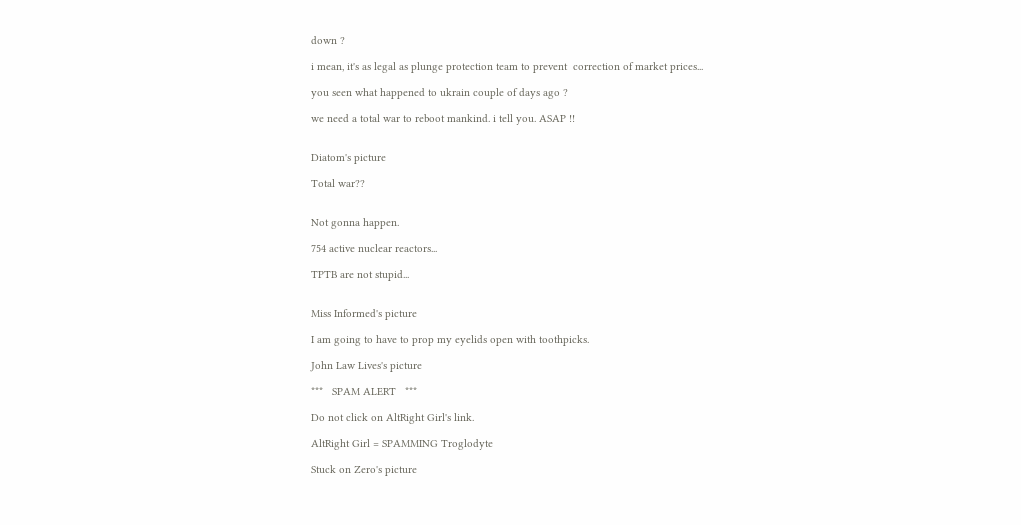down ?

i mean, it's as legal as plunge protection team to prevent  correction of market prices...

you seen what happened to ukrain couple of days ago ?

we need a total war to reboot mankind. i tell you. ASAP !!


Diatom's picture

Total war??


Not gonna happen.

754 active nuclear reactors...

TPTB are not stupid...


Miss Informed's picture

I am going to have to prop my eyelids open with toothpicks.

John Law Lives's picture

***   SPAM ALERT   ***

Do not click on AltRight Girl's link.

AltRight Girl = SPAMMING Troglodyte

Stuck on Zero's picture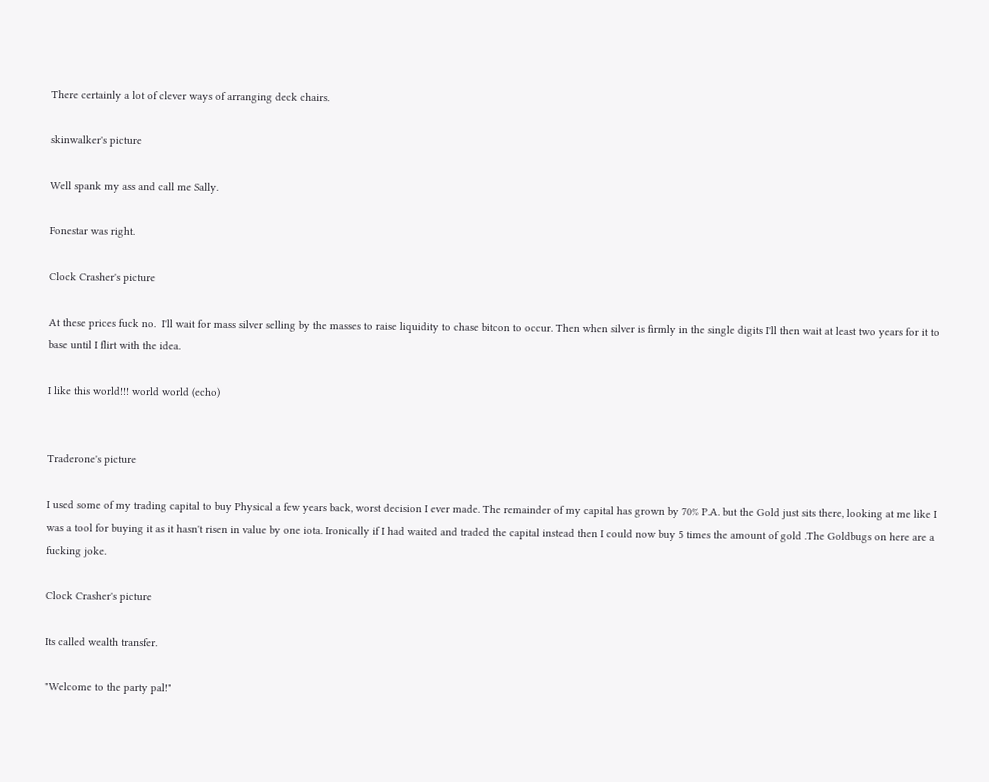There certainly a lot of clever ways of arranging deck chairs.

skinwalker's picture

Well spank my ass and call me Sally.

Fonestar was right.

Clock Crasher's picture

At these prices fuck no.  I'll wait for mass silver selling by the masses to raise liquidity to chase bitcon to occur. Then when silver is firmly in the single digits I'll then wait at least two years for it to base until I flirt with the idea.

I like this world!!! world world (echo)


Traderone's picture

I used some of my trading capital to buy Physical a few years back, worst decision I ever made. The remainder of my capital has grown by 70% P.A. but the Gold just sits there, looking at me like I was a tool for buying it as it hasn't risen in value by one iota. Ironically if I had waited and traded the capital instead then I could now buy 5 times the amount of gold .The Goldbugs on here are a fucking joke.

Clock Crasher's picture

Its called wealth transfer.

"Welcome to the party pal!"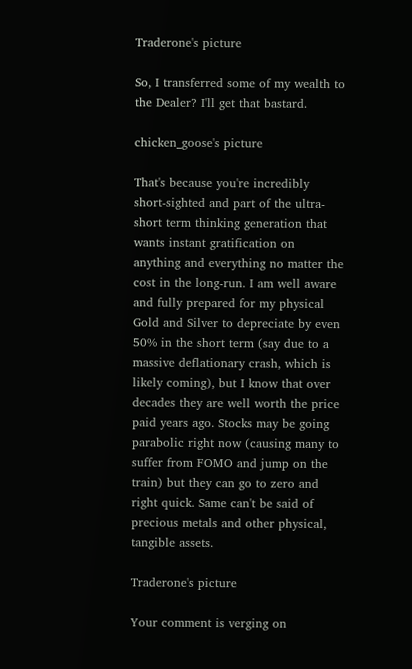Traderone's picture

So, I transferred some of my wealth to the Dealer? I'll get that bastard.

chicken_goose's picture

That's because you're incredibly short-sighted and part of the ultra-short term thinking generation that wants instant gratification on anything and everything no matter the cost in the long-run. I am well aware and fully prepared for my physical Gold and Silver to depreciate by even 50% in the short term (say due to a massive deflationary crash, which is likely coming), but I know that over decades they are well worth the price paid years ago. Stocks may be going parabolic right now (causing many to suffer from FOMO and jump on the train) but they can go to zero and right quick. Same can't be said of precious metals and other physical, tangible assets.

Traderone's picture

Your comment is verging on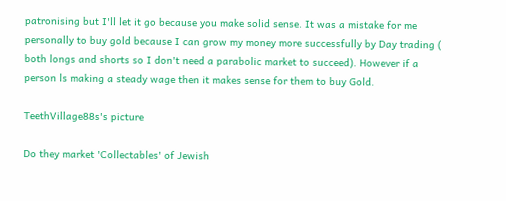patronising but I'll let it go because you make solid sense. It was a mistake for me personally to buy gold because I can grow my money more successfully by Day trading ( both longs and shorts so I don't need a parabolic market to succeed). However if a person ls making a steady wage then it makes sense for them to buy Gold.

TeethVillage88s's picture

Do they market 'Collectables' of Jewish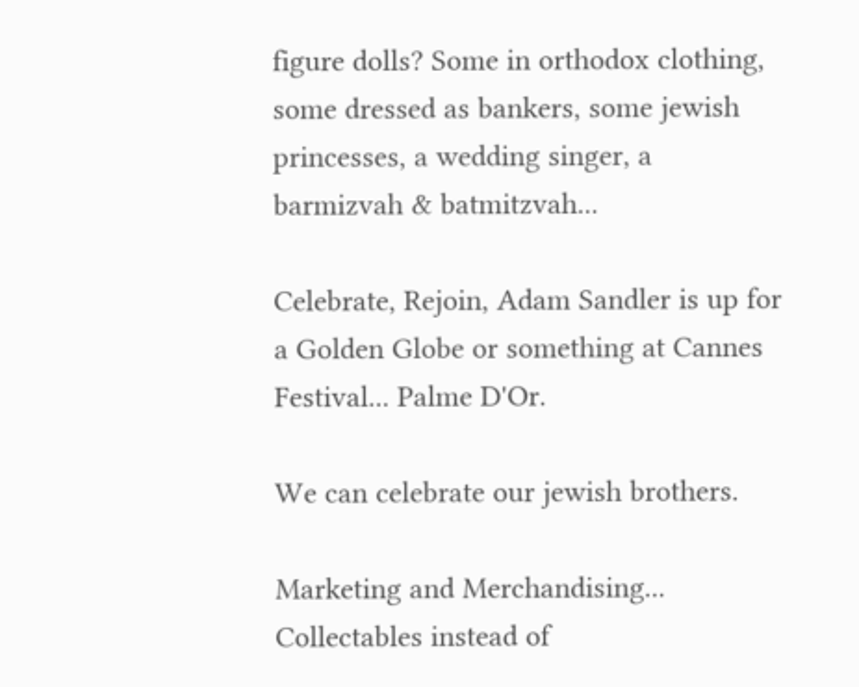figure dolls? Some in orthodox clothing, some dressed as bankers, some jewish princesses, a wedding singer, a barmizvah & batmitzvah...

Celebrate, Rejoin, Adam Sandler is up for a Golden Globe or something at Cannes Festival... Palme D'Or.

We can celebrate our jewish brothers.

Marketing and Merchandising... Collectables instead of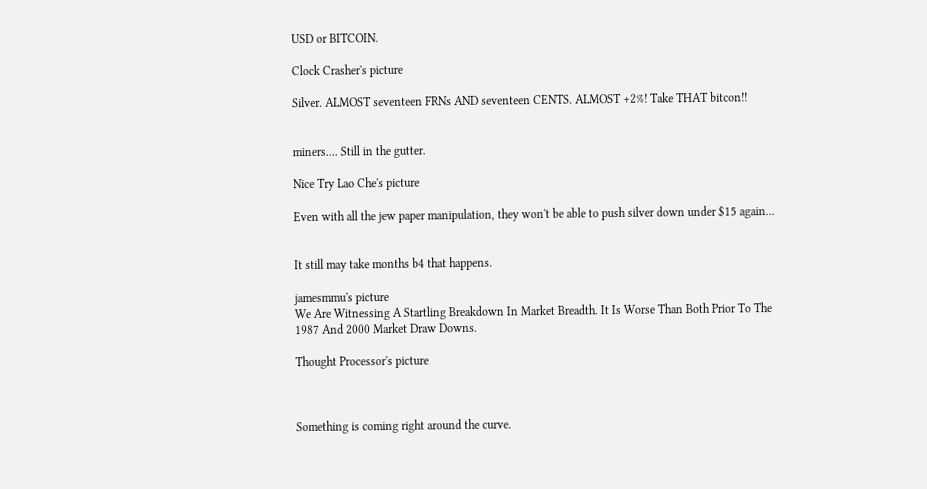USD or BITCOIN.

Clock Crasher's picture

Silver. ALMOST seventeen FRNs AND seventeen CENTS. ALMOST +2%! Take THAT bitcon!!


miners.... Still in the gutter.

Nice Try Lao Che's picture

Even with all the jew paper manipulation, they won't be able to push silver down under $15 again...


It still may take months b4 that happens.

jamesmmu's picture
We Are Witnessing A Startling Breakdown In Market Breadth. It Is Worse Than Both Prior To The 1987 And 2000 Market Draw Downs.

Thought Processor's picture



Something is coming right around the curve.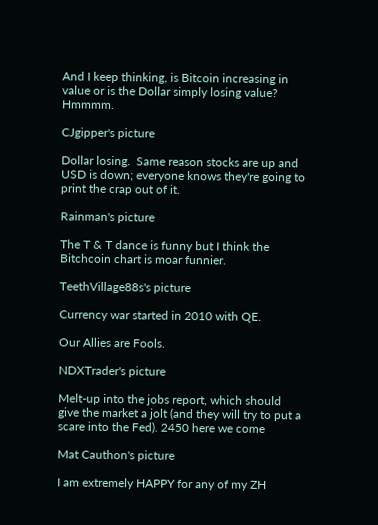And I keep thinking, is Bitcoin increasing in value or is the Dollar simply losing value?   Hmmmm.

CJgipper's picture

Dollar losing.  Same reason stocks are up and USD is down; everyone knows they're going to print the crap out of it.

Rainman's picture

The T & T dance is funny but I think the Bitchcoin chart is moar funnier.

TeethVillage88s's picture

Currency war started in 2010 with QE.

Our Allies are Fools.

NDXTrader's picture

Melt-up into the jobs report, which should give the market a jolt (and they will try to put a scare into the Fed). 2450 here we come

Mat Cauthon's picture

I am extremely HAPPY for any of my ZH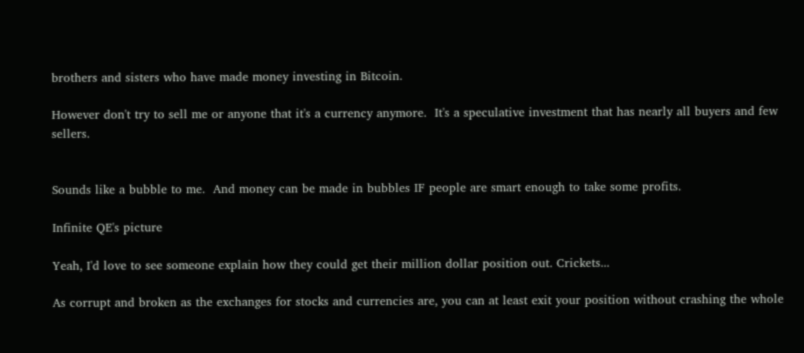brothers and sisters who have made money investing in Bitcoin.

However don't try to sell me or anyone that it's a currency anymore.  It's a speculative investment that has nearly all buyers and few sellers.


Sounds like a bubble to me.  And money can be made in bubbles IF people are smart enough to take some profits.

Infinite QE's picture

Yeah, I'd love to see someone explain how they could get their million dollar position out. Crickets...

As corrupt and broken as the exchanges for stocks and currencies are, you can at least exit your position without crashing the whole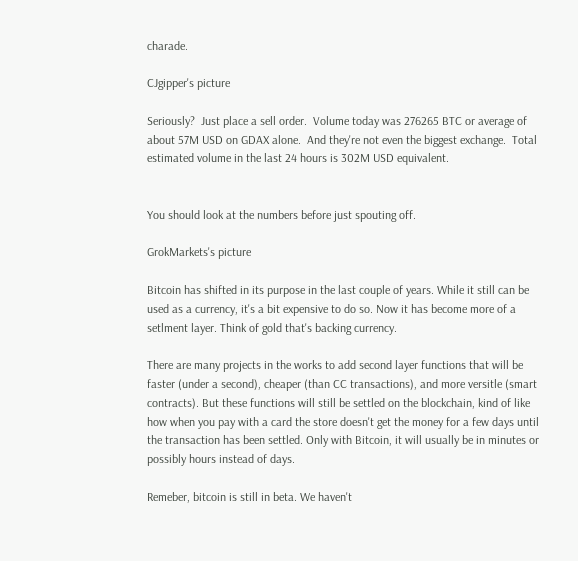charade.

CJgipper's picture

Seriously?  Just place a sell order.  Volume today was 276265 BTC or average of about 57M USD on GDAX alone.  And they're not even the biggest exchange.  Total estimated volume in the last 24 hours is 302M USD equivalent.


You should look at the numbers before just spouting off.

GrokMarkets's picture

Bitcoin has shifted in its purpose in the last couple of years. While it still can be used as a currency, it's a bit expensive to do so. Now it has become more of a setlment layer. Think of gold that's backing currency.

There are many projects in the works to add second layer functions that will be faster (under a second), cheaper (than CC transactions), and more versitle (smart contracts). But these functions will still be settled on the blockchain, kind of like how when you pay with a card the store doesn't get the money for a few days until the transaction has been settled. Only with Bitcoin, it will usually be in minutes or possibly hours instead of days.

Remeber, bitcoin is still in beta. We haven't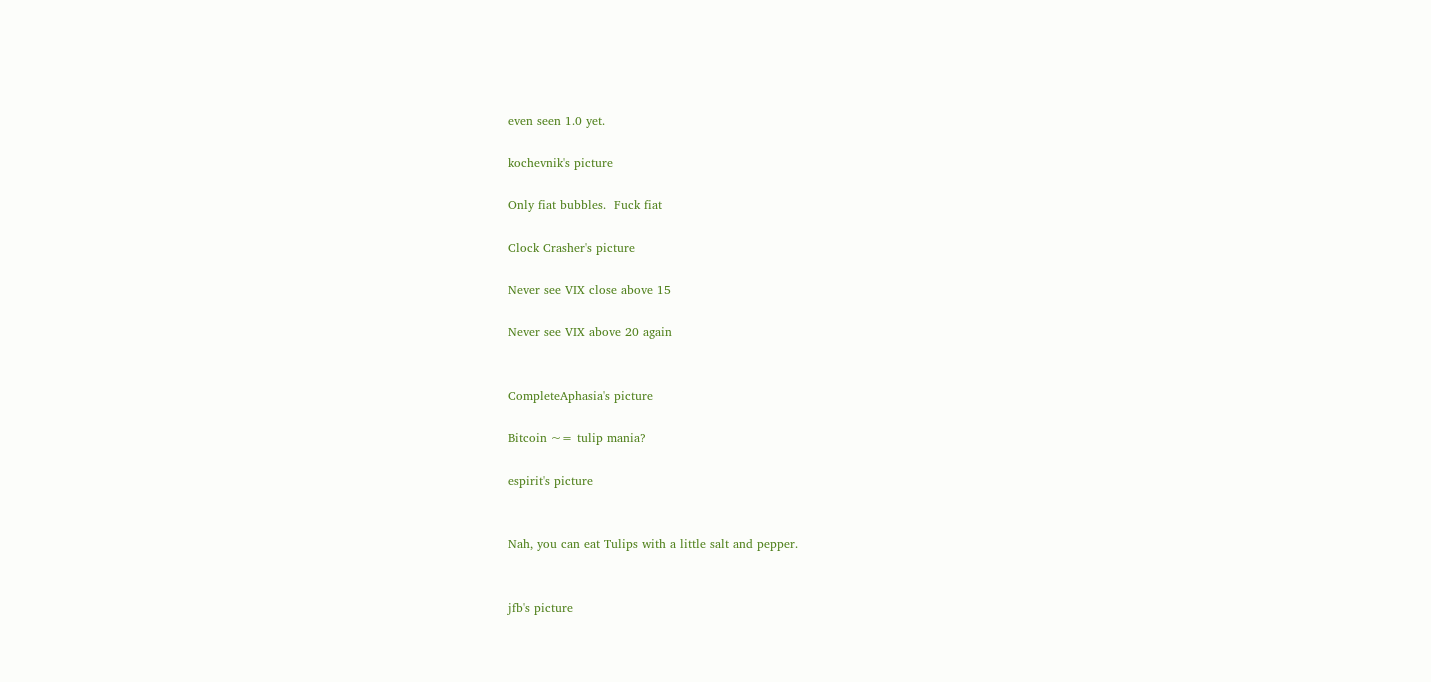even seen 1.0 yet.

kochevnik's picture

Only fiat bubbles.  Fuck fiat

Clock Crasher's picture

Never see VIX close above 15

Never see VIX above 20 again


CompleteAphasia's picture

Bitcoin ~= tulip mania?

espirit's picture


Nah, you can eat Tulips with a little salt and pepper.


jfb's picture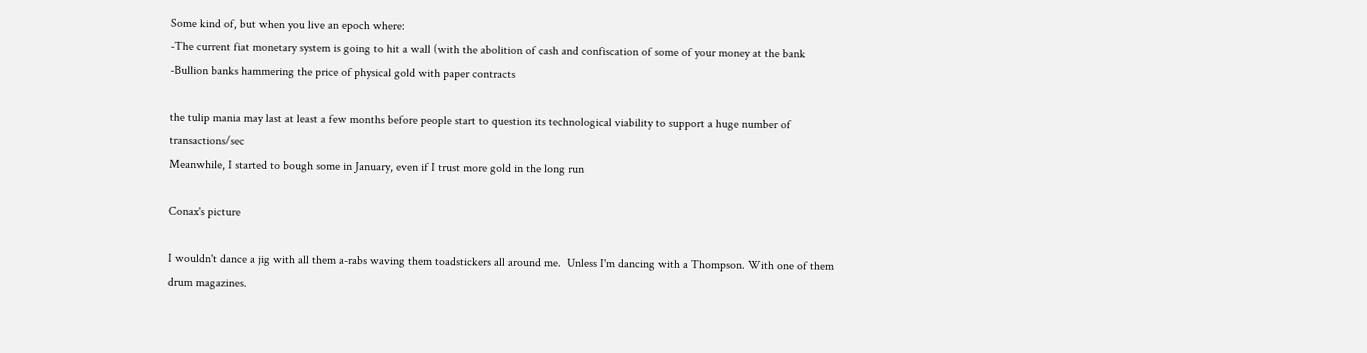Some kind of, but when you live an epoch where:
-The current fiat monetary system is going to hit a wall (with the abolition of cash and confiscation of some of your money at the bank
-Bullion banks hammering the price of physical gold with paper contracts

the tulip mania may last at least a few months before people start to question its technological viability to support a huge number of transactions/sec
Meanwhile, I started to bough some in January, even if I trust more gold in the long run

Conax's picture

I wouldn't dance a jig with all them a-rabs waving them toadstickers all around me.  Unless I'm dancing with a Thompson. With one of them drum magazines.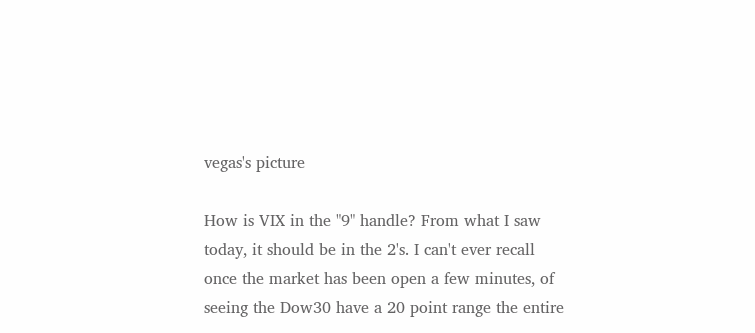vegas's picture

How is VIX in the "9" handle? From what I saw today, it should be in the 2's. I can't ever recall once the market has been open a few minutes, of seeing the Dow30 have a 20 point range the entire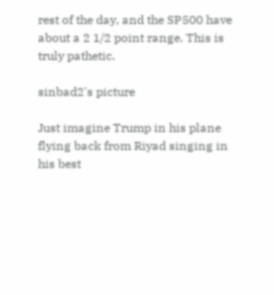rest of the day, and the SP500 have about a 2 1/2 point range. This is truly pathetic.

sinbad2's picture

Just imagine Trump in his plane flying back from Riyad singing in his best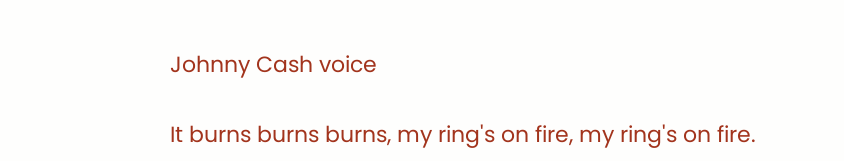Johnny Cash voice

It burns burns burns, my ring's on fire, my ring's on fire.